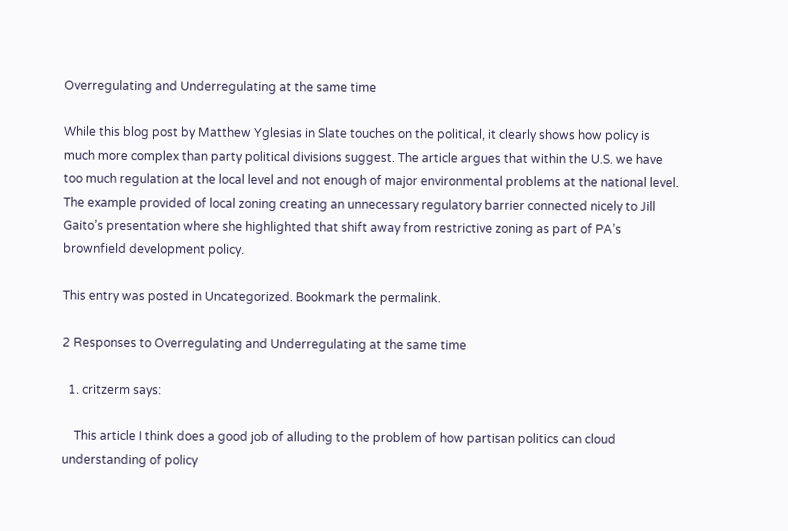Overregulating and Underregulating at the same time

While this blog post by Matthew Yglesias in Slate touches on the political, it clearly shows how policy is much more complex than party political divisions suggest. The article argues that within the U.S. we have too much regulation at the local level and not enough of major environmental problems at the national level. The example provided of local zoning creating an unnecessary regulatory barrier connected nicely to Jill Gaito’s presentation where she highlighted that shift away from restrictive zoning as part of PA’s brownfield development policy.

This entry was posted in Uncategorized. Bookmark the permalink.

2 Responses to Overregulating and Underregulating at the same time

  1. critzerm says:

    This article I think does a good job of alluding to the problem of how partisan politics can cloud understanding of policy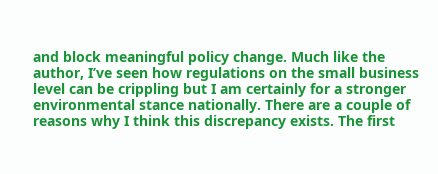and block meaningful policy change. Much like the author, I’ve seen how regulations on the small business level can be crippling but I am certainly for a stronger environmental stance nationally. There are a couple of reasons why I think this discrepancy exists. The first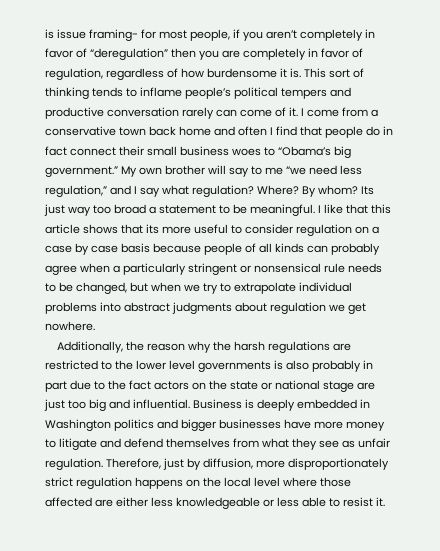is issue framing- for most people, if you aren’t completely in favor of “deregulation” then you are completely in favor of regulation, regardless of how burdensome it is. This sort of thinking tends to inflame people’s political tempers and productive conversation rarely can come of it. I come from a conservative town back home and often I find that people do in fact connect their small business woes to “Obama’s big government.” My own brother will say to me “we need less regulation,” and I say what regulation? Where? By whom? Its just way too broad a statement to be meaningful. I like that this article shows that its more useful to consider regulation on a case by case basis because people of all kinds can probably agree when a particularly stringent or nonsensical rule needs to be changed, but when we try to extrapolate individual problems into abstract judgments about regulation we get nowhere.
    Additionally, the reason why the harsh regulations are restricted to the lower level governments is also probably in part due to the fact actors on the state or national stage are just too big and influential. Business is deeply embedded in Washington politics and bigger businesses have more money to litigate and defend themselves from what they see as unfair regulation. Therefore, just by diffusion, more disproportionately strict regulation happens on the local level where those affected are either less knowledgeable or less able to resist it.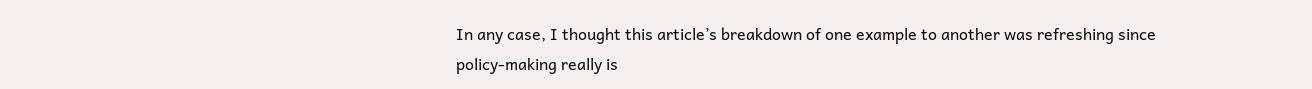In any case, I thought this article’s breakdown of one example to another was refreshing since policy-making really is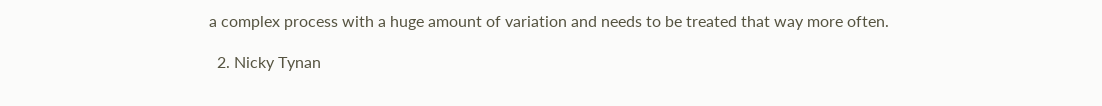a complex process with a huge amount of variation and needs to be treated that way more often.

  2. Nicky Tynan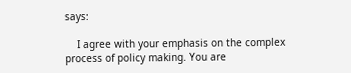says:

    I agree with your emphasis on the complex process of policy making. You are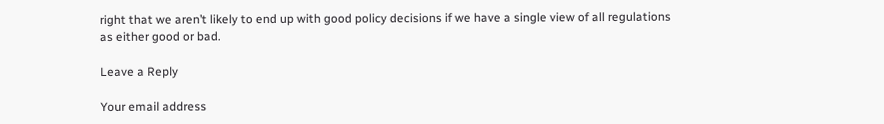right that we aren’t likely to end up with good policy decisions if we have a single view of all regulations as either good or bad.

Leave a Reply

Your email address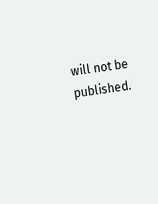will not be published.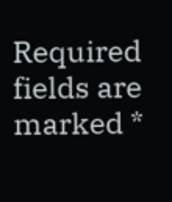Required fields are marked *